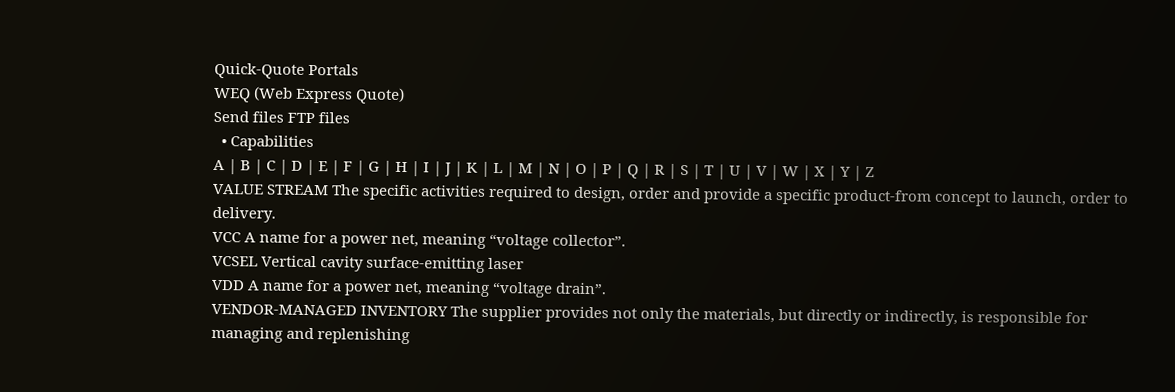Quick-Quote Portals
WEQ (Web Express Quote)
Send files FTP files
  • Capabilities
A | B | C | D | E | F | G | H | I | J | K | L | M | N | O | P | Q | R | S | T | U | V | W | X | Y | Z
VALUE STREAM The specific activities required to design, order and provide a specific product-from concept to launch, order to delivery.
VCC A name for a power net, meaning “voltage collector”.
VCSEL Vertical cavity surface-emitting laser
VDD A name for a power net, meaning “voltage drain”.
VENDOR-MANAGED INVENTORY The supplier provides not only the materials, but directly or indirectly, is responsible for managing and replenishing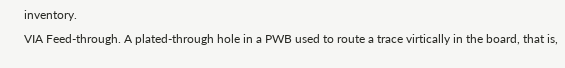inventory.
VIA Feed-through. A plated-through hole in a PWB used to route a trace virtically in the board, that is,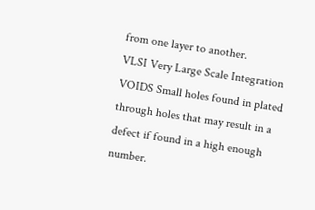from one layer to another.
VLSI Very Large Scale Integration
VOIDS Small holes found in plated through holes that may result in a defect if found in a high enough number.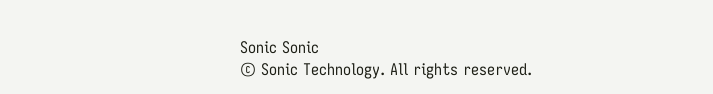Sonic Sonic
© Sonic Technology. All rights reserved.